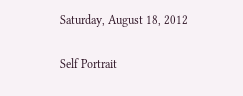Saturday, August 18, 2012

Self Portrait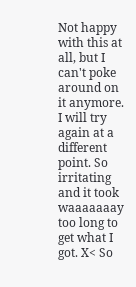Not happy with this at all, but I can't poke around on it anymore. I will try again at a different point. So irritating and it took waaaaaaay too long to get what I got. X< So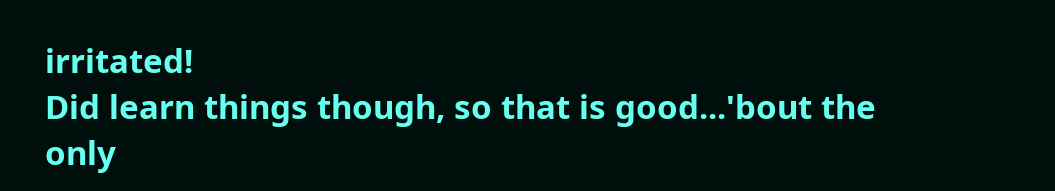irritated!
Did learn things though, so that is good...'bout the only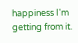happiness I'm getting from it.